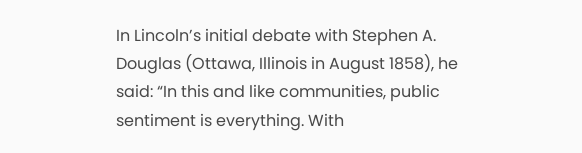In Lincoln’s initial debate with Stephen A. Douglas (Ottawa, Illinois in August 1858), he said: “In this and like communities, public sentiment is everything. With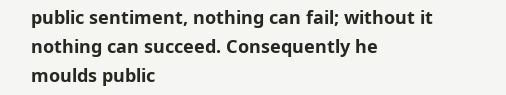public sentiment, nothing can fail; without it nothing can succeed. Consequently he moulds public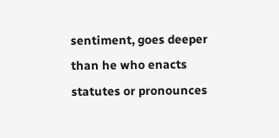sentiment, goes deeper than he who enacts statutes or pronounces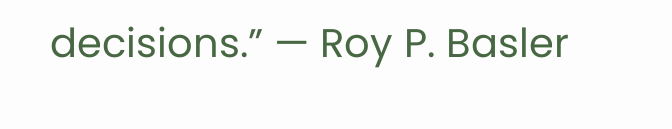decisions.” — Roy P. Basler